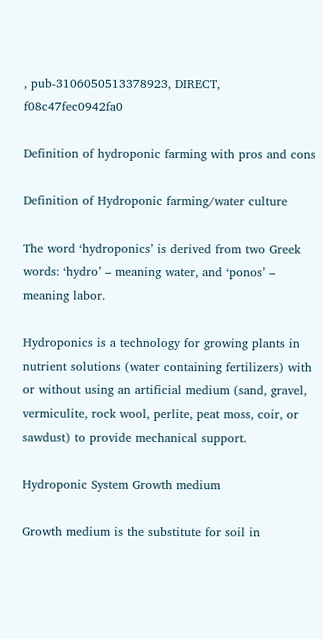, pub-3106050513378923, DIRECT, f08c47fec0942fa0

Definition of hydroponic farming with pros and cons

Definition of Hydroponic farming/water culture

The word ‘hydroponics’ is derived from two Greek words: ‘hydro’ – meaning water, and ‘ponos’ – meaning labor.

Hydroponics is a technology for growing plants in nutrient solutions (water containing fertilizers) with or without using an artificial medium (sand, gravel, vermiculite, rock wool, perlite, peat moss, coir, or sawdust) to provide mechanical support.

Hydroponic System Growth medium

Growth medium is the substitute for soil in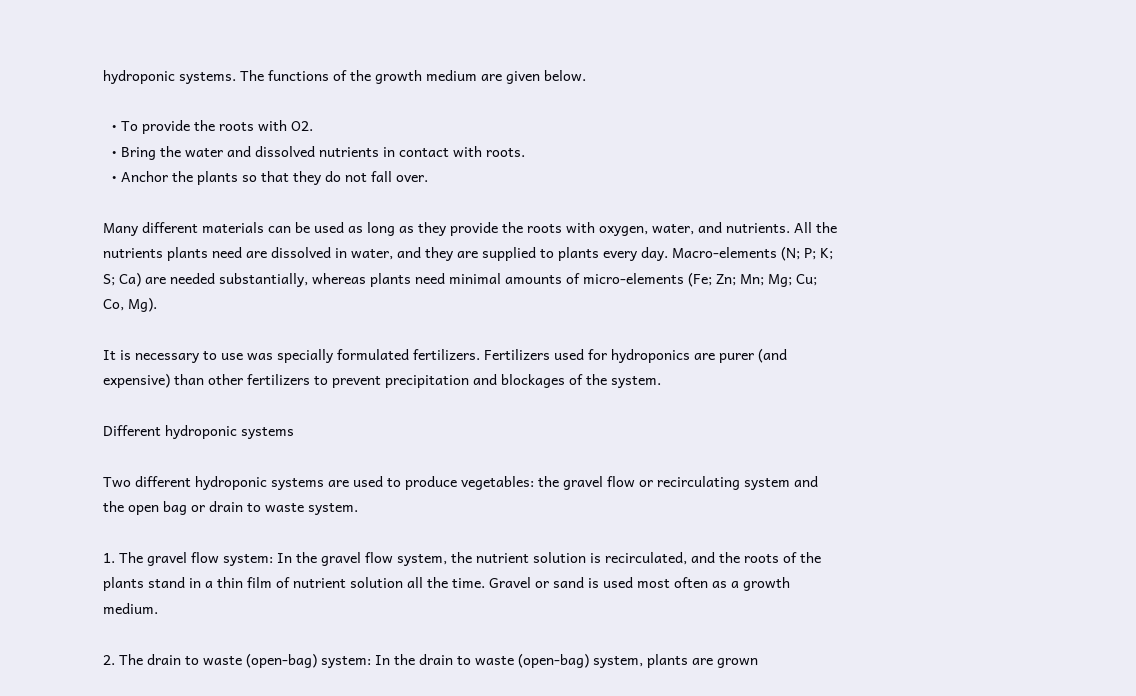hydroponic systems. The functions of the growth medium are given below.

  • To provide the roots with O2.
  • Bring the water and dissolved nutrients in contact with roots.
  • Anchor the plants so that they do not fall over.

Many different materials can be used as long as they provide the roots with oxygen, water, and nutrients. All the nutrients plants need are dissolved in water, and they are supplied to plants every day. Macro-elements (N; P; K; S; Ca) are needed substantially, whereas plants need minimal amounts of micro-elements (Fe; Zn; Mn; Mg; Cu; Co, Mg).

It is necessary to use was specially formulated fertilizers. Fertilizers used for hydroponics are purer (and expensive) than other fertilizers to prevent precipitation and blockages of the system.

Different hydroponic systems

Two different hydroponic systems are used to produce vegetables: the gravel flow or recirculating system and the open bag or drain to waste system.

1. The gravel flow system: In the gravel flow system, the nutrient solution is recirculated, and the roots of the plants stand in a thin film of nutrient solution all the time. Gravel or sand is used most often as a growth medium.

2. The drain to waste (open-bag) system: In the drain to waste (open-bag) system, plants are grown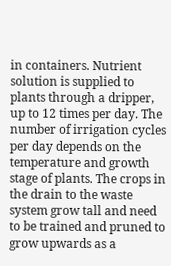in containers. Nutrient solution is supplied to plants through a dripper, up to 12 times per day. The number of irrigation cycles per day depends on the temperature and growth stage of plants. The crops in the drain to the waste system grow tall and need to be trained and pruned to grow upwards as a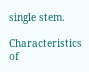single stem.

Characteristics of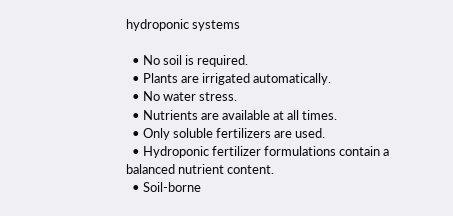hydroponic systems

  • No soil is required.
  • Plants are irrigated automatically.
  • No water stress.
  • Nutrients are available at all times.
  • Only soluble fertilizers are used.
  • Hydroponic fertilizer formulations contain a balanced nutrient content.
  • Soil-borne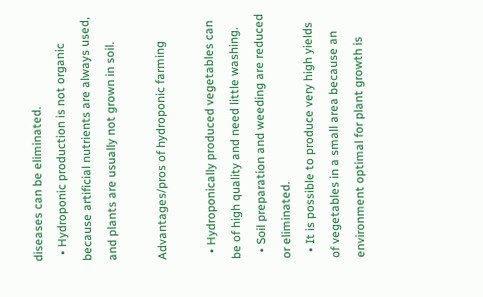diseases can be eliminated.
  • Hydroponic production is not organic because artificial nutrients are always used, and plants are usually not grown in soil.

Advantages/pros of hydroponic farming

  • Hydroponically produced vegetables can be of high quality and need little washing.
  • Soil preparation and weeding are reduced or eliminated.
  • It is possible to produce very high yields of vegetables in a small area because an environment optimal for plant growth is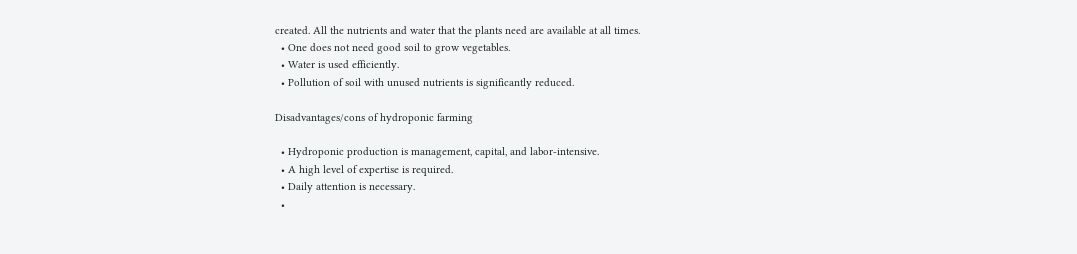created. All the nutrients and water that the plants need are available at all times.
  • One does not need good soil to grow vegetables.
  • Water is used efficiently.
  • Pollution of soil with unused nutrients is significantly reduced.

Disadvantages/cons of hydroponic farming

  • Hydroponic production is management, capital, and labor-intensive.
  • A high level of expertise is required.
  • Daily attention is necessary.
  •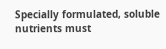Specially formulated, soluble nutrients must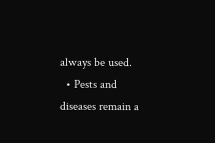always be used.
  • Pests and diseases remain a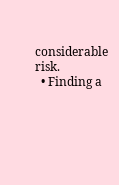considerable risk.
  • Finding a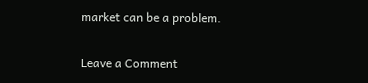market can be a problem.

Leave a Comment